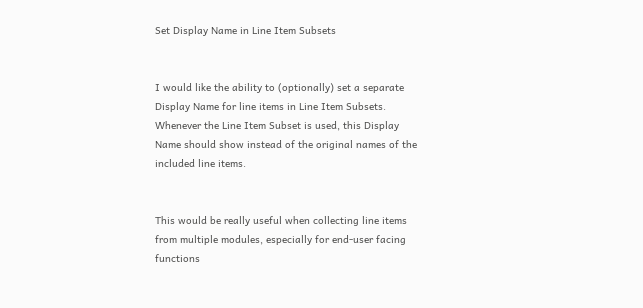Set Display Name in Line Item Subsets


I would like the ability to (optionally) set a separate Display Name for line items in Line Item Subsets. Whenever the Line Item Subset is used, this Display Name should show instead of the original names of the included line items.


This would be really useful when collecting line items from multiple modules, especially for end-user facing functions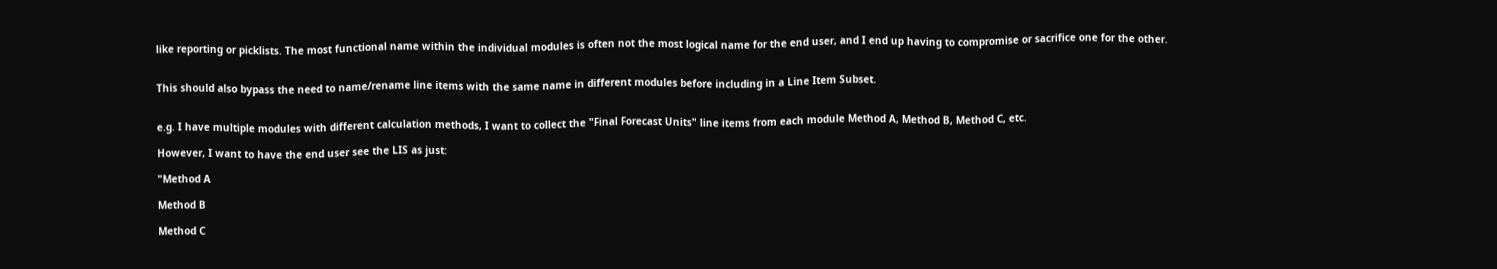like reporting or picklists. The most functional name within the individual modules is often not the most logical name for the end user, and I end up having to compromise or sacrifice one for the other.


This should also bypass the need to name/rename line items with the same name in different modules before including in a Line Item Subset.


e.g. I have multiple modules with different calculation methods, I want to collect the "Final Forecast Units" line items from each module Method A, Method B, Method C, etc.

However, I want to have the end user see the LIS as just:

"Method A

Method B

Method C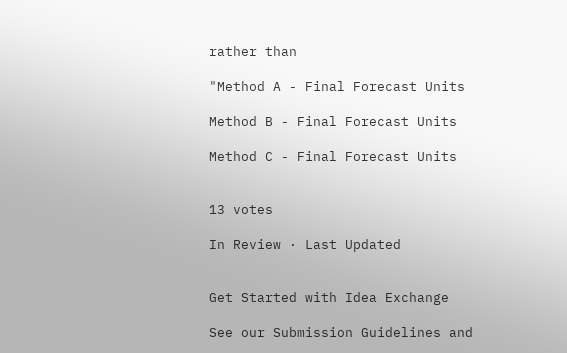rather than

"Method A - Final Forecast Units

Method B - Final Forecast Units

Method C - Final Forecast Units


13 votes

In Review · Last Updated


Get Started with Idea Exchange

See our Submission Guidelines and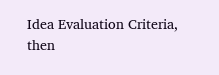Idea Evaluation Criteria, then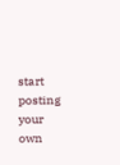start posting your own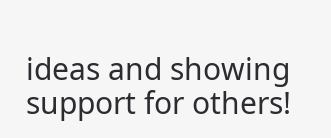ideas and showing support for others!